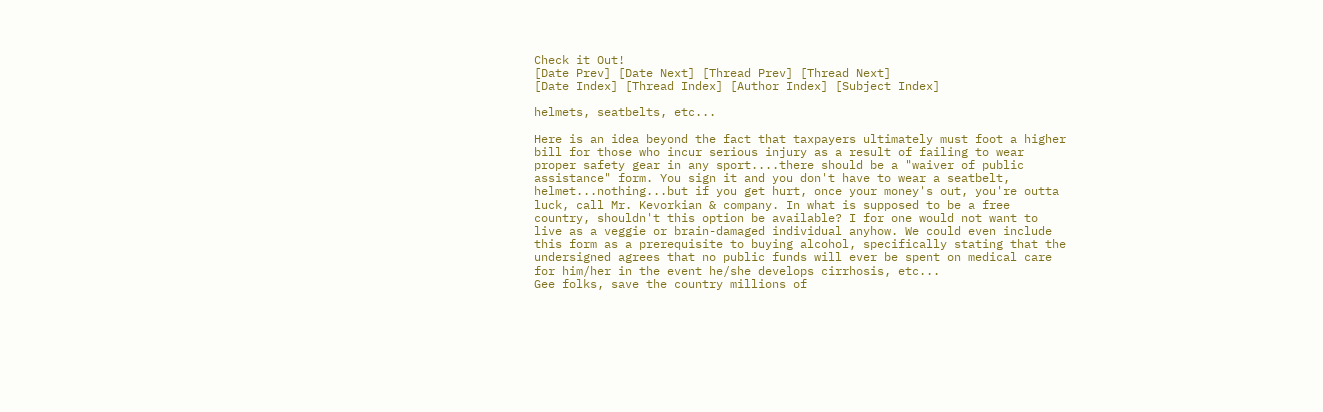Check it Out!
[Date Prev] [Date Next] [Thread Prev] [Thread Next]
[Date Index] [Thread Index] [Author Index] [Subject Index]

helmets, seatbelts, etc...

Here is an idea beyond the fact that taxpayers ultimately must foot a higher
bill for those who incur serious injury as a result of failing to wear
proper safety gear in any sport....there should be a "waiver of public
assistance" form. You sign it and you don't have to wear a seatbelt,
helmet...nothing...but if you get hurt, once your money's out, you're outta
luck, call Mr. Kevorkian & company. In what is supposed to be a free
country, shouldn't this option be available? I for one would not want to
live as a veggie or brain-damaged individual anyhow. We could even include
this form as a prerequisite to buying alcohol, specifically stating that the
undersigned agrees that no public funds will ever be spent on medical care
for him/her in the event he/she develops cirrhosis, etc...
Gee folks, save the country millions of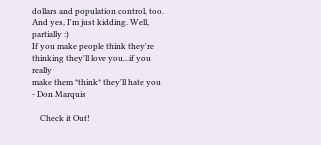dollars and population control, too.
And yes, I'm just kidding. Well, partially :)
If you make people think they're thinking they'll love you...if you really
make them *think* they'll hate you - Don Marquis

    Check it Out!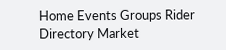Home Events Groups Rider Directory Market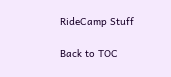RideCamp Stuff

Back to TOC